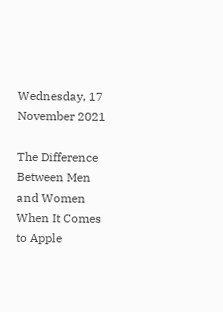Wednesday, 17 November 2021

The Difference Between Men and Women When It Comes to Apple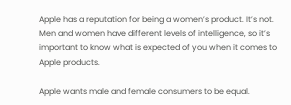Apple has a reputation for being a women’s product. It’s not. Men and women have different levels of intelligence, so it’s important to know what is expected of you when it comes to Apple products.

Apple wants male and female consumers to be equal.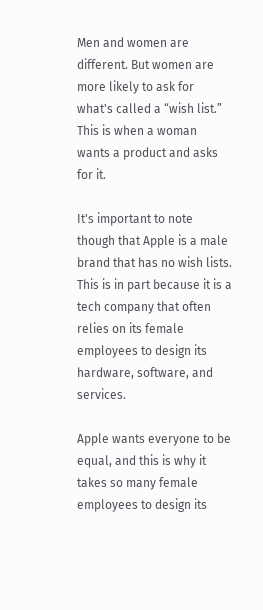Men and women are different. But women are more likely to ask for what's called a “wish list.” This is when a woman wants a product and asks for it.

It's important to note though that Apple is a male brand that has no wish lists. This is in part because it is a tech company that often relies on its female employees to design its hardware, software, and services.

Apple wants everyone to be equal, and this is why it takes so many female employees to design its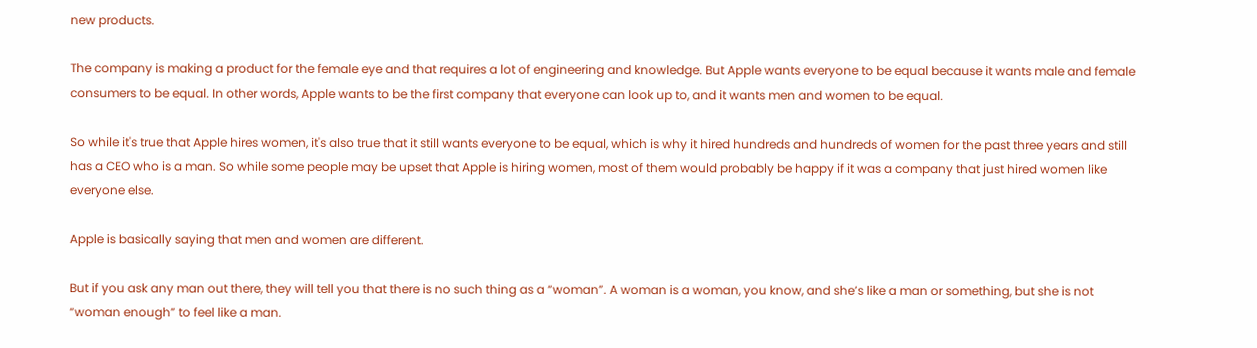new products.

The company is making a product for the female eye and that requires a lot of engineering and knowledge. But Apple wants everyone to be equal because it wants male and female consumers to be equal. In other words, Apple wants to be the first company that everyone can look up to, and it wants men and women to be equal.

So while it's true that Apple hires women, it's also true that it still wants everyone to be equal, which is why it hired hundreds and hundreds of women for the past three years and still has a CEO who is a man. So while some people may be upset that Apple is hiring women, most of them would probably be happy if it was a company that just hired women like everyone else.

Apple is basically saying that men and women are different.

But if you ask any man out there, they will tell you that there is no such thing as a “woman”. A woman is a woman, you know, and she’s like a man or something, but she is not “woman enough” to feel like a man.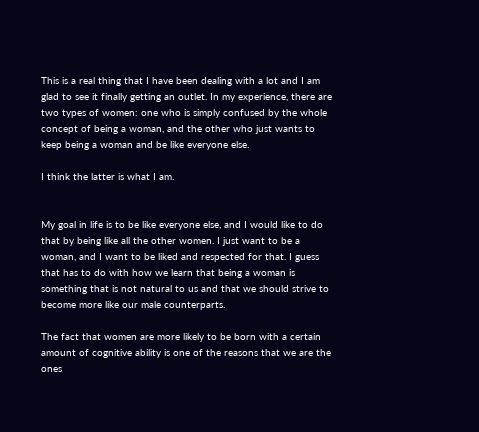This is a real thing that I have been dealing with a lot and I am glad to see it finally getting an outlet. In my experience, there are two types of women: one who is simply confused by the whole concept of being a woman, and the other who just wants to keep being a woman and be like everyone else.

I think the latter is what I am.


My goal in life is to be like everyone else, and I would like to do that by being like all the other women. I just want to be a woman, and I want to be liked and respected for that. I guess that has to do with how we learn that being a woman is something that is not natural to us and that we should strive to become more like our male counterparts.

The fact that women are more likely to be born with a certain amount of cognitive ability is one of the reasons that we are the ones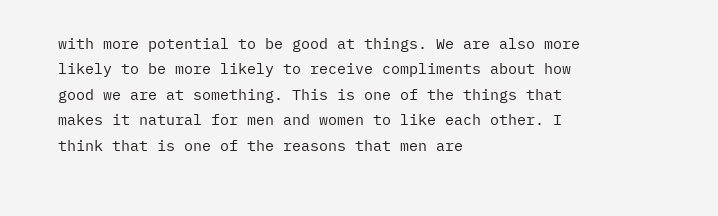with more potential to be good at things. We are also more likely to be more likely to receive compliments about how good we are at something. This is one of the things that makes it natural for men and women to like each other. I think that is one of the reasons that men are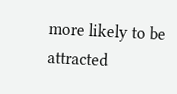more likely to be attracted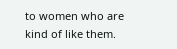to women who are kind of like them.